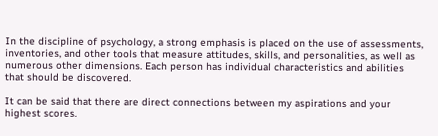In the discipline of psychology, a strong emphasis is placed on the use of assessments, inventories, and other tools that measure attitudes, skills, and personalities, as well as numerous other dimensions. Each person has individual characteristics and abilities that should be discovered.

It can be said that there are direct connections between my aspirations and your highest scores.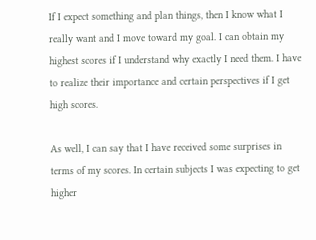If I expect something and plan things, then I know what I really want and I move toward my goal. I can obtain my highest scores if I understand why exactly I need them. I have to realize their importance and certain perspectives if I get high scores.

As well, I can say that I have received some surprises in terms of my scores. In certain subjects I was expecting to get higher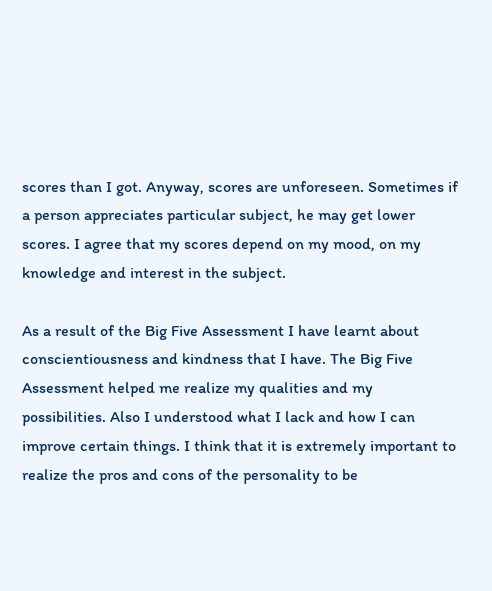scores than I got. Anyway, scores are unforeseen. Sometimes if a person appreciates particular subject, he may get lower scores. I agree that my scores depend on my mood, on my knowledge and interest in the subject.

As a result of the Big Five Assessment I have learnt about conscientiousness and kindness that I have. The Big Five Assessment helped me realize my qualities and my possibilities. Also I understood what I lack and how I can improve certain things. I think that it is extremely important to realize the pros and cons of the personality to be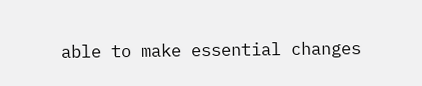able to make essential changes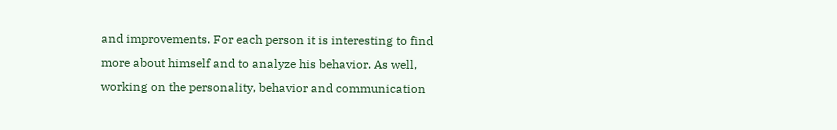and improvements. For each person it is interesting to find more about himself and to analyze his behavior. As well, working on the personality, behavior and communication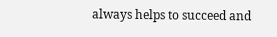always helps to succeed and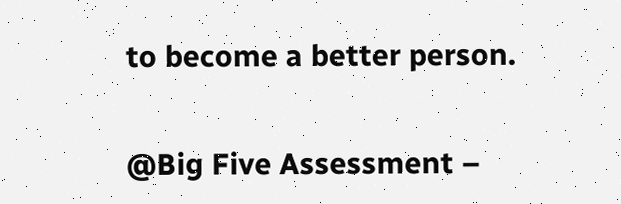to become a better person.


@Big Five Assessment –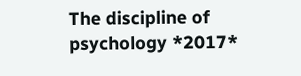The discipline of psychology *2017*